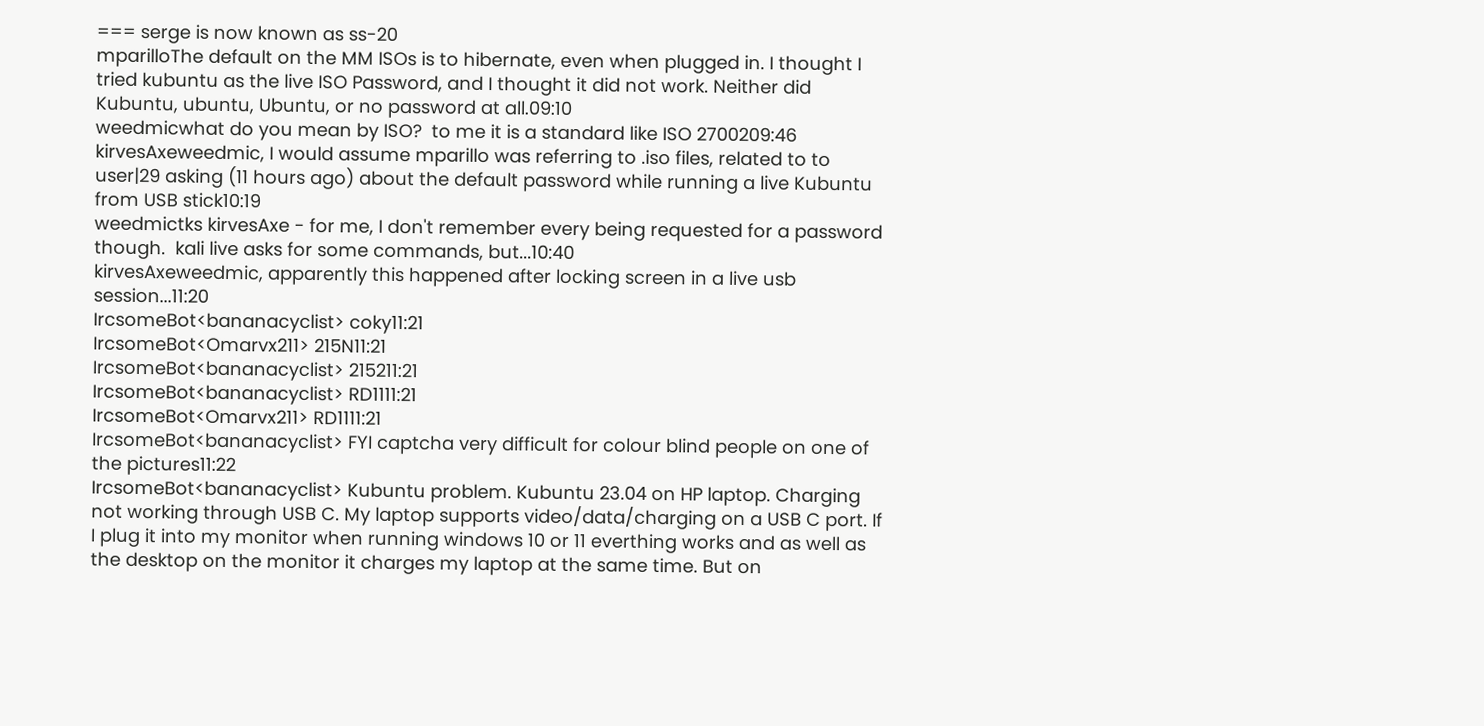=== serge is now known as ss-20
mparilloThe default on the MM ISOs is to hibernate, even when plugged in. I thought I tried kubuntu as the live ISO Password, and I thought it did not work. Neither did Kubuntu, ubuntu, Ubuntu, or no password at all.09:10
weedmicwhat do you mean by ISO?  to me it is a standard like ISO 2700209:46
kirvesAxeweedmic, I would assume mparillo was referring to .iso files, related to to user|29 asking (11 hours ago) about the default password while running a live Kubuntu from USB stick10:19
weedmictks kirvesAxe - for me, I don't remember every being requested for a password though.  kali live asks for some commands, but...10:40
kirvesAxeweedmic, apparently this happened after locking screen in a live usb session...11:20
IrcsomeBot<bananacyclist> coky11:21
IrcsomeBot<Omarvx211> 215N11:21
IrcsomeBot<bananacyclist> 215211:21
IrcsomeBot<bananacyclist> RD1111:21
IrcsomeBot<Omarvx211> RD1111:21
IrcsomeBot<bananacyclist> FYI captcha very difficult for colour blind people on one of the pictures11:22
IrcsomeBot<bananacyclist> Kubuntu problem. Kubuntu 23.04 on HP laptop. Charging not working through USB C. My laptop supports video/data/charging on a USB C port. If I plug it into my monitor when running windows 10 or 11 everthing works and as well as the desktop on the monitor it charges my laptop at the same time. But on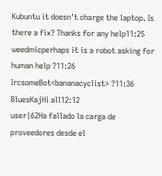Kubuntu it doesn't charge the laptop. Is there a fix? Thanks for any help11:25
weedmicperhaps it is a robot asking for human help ?11:26
IrcsomeBot<bananacyclist> ?11:36
BluesKajHi all12:12
user|62Ha fallado la carga de proveedores desde el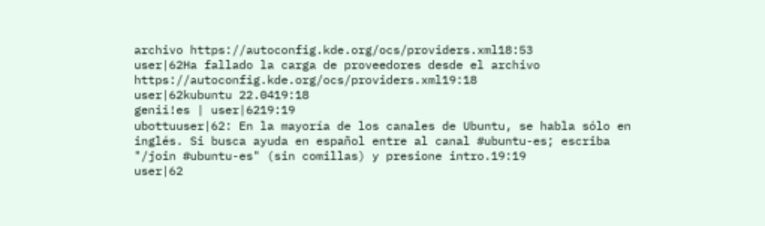archivo https://autoconfig.kde.org/ocs/providers.xml18:53
user|62Ha fallado la carga de proveedores desde el archivo https://autoconfig.kde.org/ocs/providers.xml19:18
user|62kubuntu 22.0419:18
genii!es | user|6219:19
ubottuuser|62: En la mayoría de los canales de Ubuntu, se habla sólo en inglés. Si busca ayuda en español entre al canal #ubuntu-es; escriba "/join #ubuntu-es" (sin comillas) y presione intro.19:19
user|62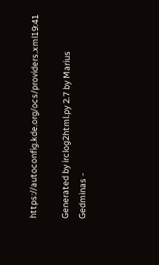https://autoconfig.kde.org/ocs/providers.xml19:41

Generated by irclog2html.py 2.7 by Marius Gedminas -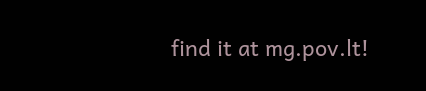find it at mg.pov.lt!